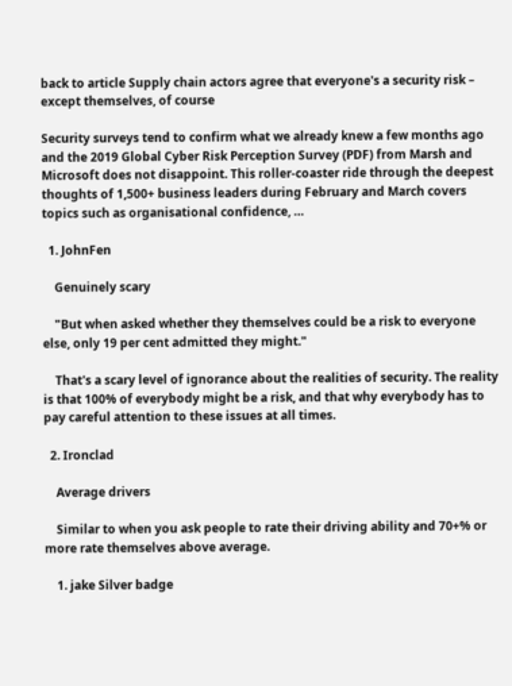back to article Supply chain actors agree that everyone's a security risk – except themselves, of course

Security surveys tend to confirm what we already knew a few months ago and the 2019 Global Cyber Risk Perception Survey (PDF) from Marsh and Microsoft does not disappoint. This roller-coaster ride through the deepest thoughts of 1,500+ business leaders during February and March covers topics such as organisational confidence, …

  1. JohnFen

    Genuinely scary

    "But when asked whether they themselves could be a risk to everyone else, only 19 per cent admitted they might."

    That's a scary level of ignorance about the realities of security. The reality is that 100% of everybody might be a risk, and that why everybody has to pay careful attention to these issues at all times.

  2. Ironclad

    Average drivers

    Similar to when you ask people to rate their driving ability and 70+% or more rate themselves above average.

    1. jake Silver badge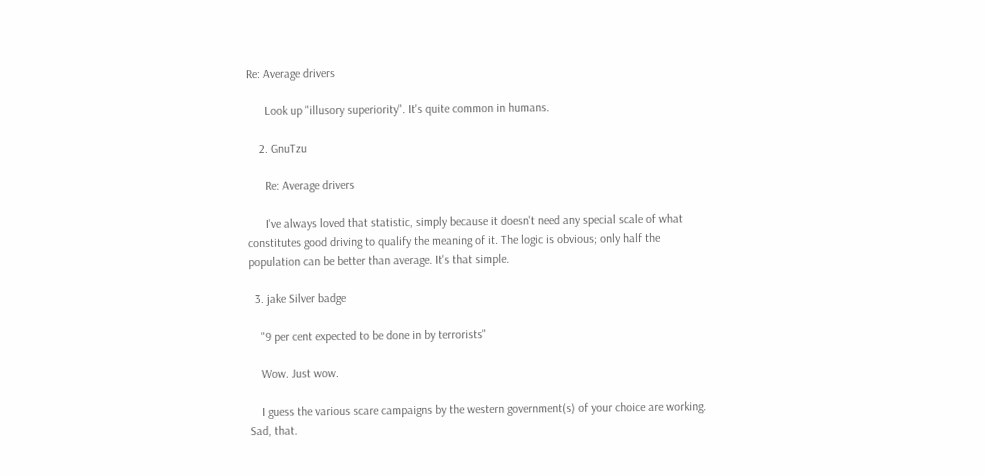Re: Average drivers

      Look up "illusory superiority". It's quite common in humans.

    2. GnuTzu

      Re: Average drivers

      I've always loved that statistic, simply because it doesn't need any special scale of what constitutes good driving to qualify the meaning of it. The logic is obvious; only half the population can be better than average. It's that simple.

  3. jake Silver badge

    "9 per cent expected to be done in by terrorists"

    Wow. Just wow.

    I guess the various scare campaigns by the western government(s) of your choice are working. Sad, that.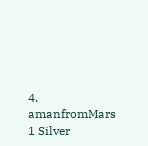4. amanfromMars 1 Silver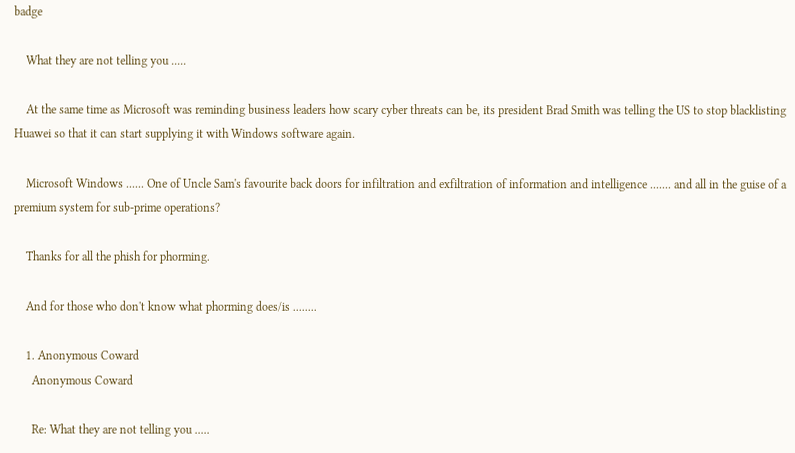badge

    What they are not telling you .....

    At the same time as Microsoft was reminding business leaders how scary cyber threats can be, its president Brad Smith was telling the US to stop blacklisting Huawei so that it can start supplying it with Windows software again.

    Microsoft Windows ...... One of Uncle Sam's favourite back doors for infiltration and exfiltration of information and intelligence ....... and all in the guise of a premium system for sub-prime operations?

    Thanks for all the phish for phorming.

    And for those who don't know what phorming does/is ........

    1. Anonymous Coward
      Anonymous Coward

      Re: What they are not telling you .....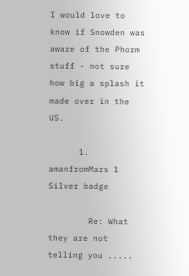I would love to know if Snowden was aware of the Phorm stuff - not sure how big a splash it made over in the US.

      1. amanfromMars 1 Silver badge

        Re: What they are not telling you .....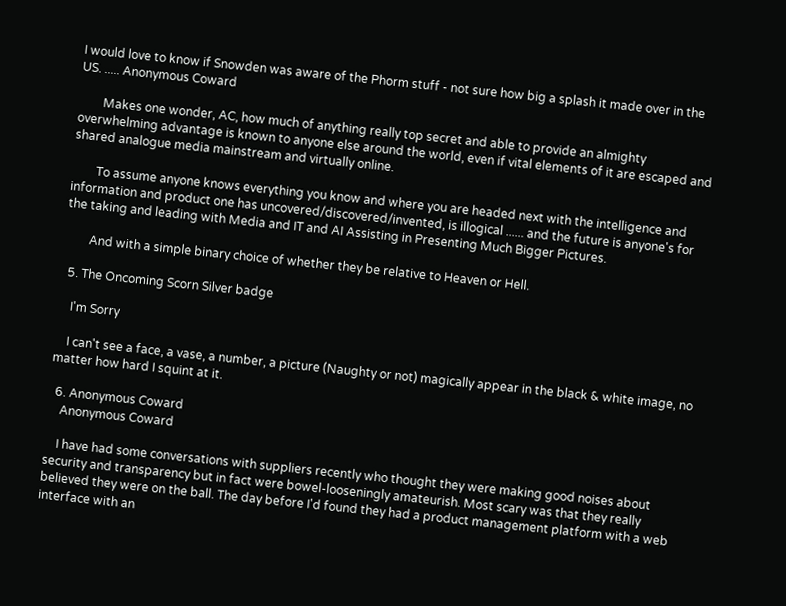I would love to know if Snowden was aware of the Phorm stuff - not sure how big a splash it made over in the US. ..... Anonymous Coward

        Makes one wonder, AC, how much of anything really top secret and able to provide an almighty overwhelming advantage is known to anyone else around the world, even if vital elements of it are escaped and shared analogue media mainstream and virtually online.

        To assume anyone knows everything you know and where you are headed next with the intelligence and information and product one has uncovered/discovered/invented, is illogical ...... and the future is anyone's for the taking and leading with Media and IT and AI Assisting in Presenting Much Bigger Pictures.

        And with a simple binary choice of whether they be relative to Heaven or Hell.

  5. The Oncoming Scorn Silver badge

    I'm Sorry

    I can't see a face, a vase, a number, a picture (Naughty or not) magically appear in the black & white image, no matter how hard I squint at it.

  6. Anonymous Coward
    Anonymous Coward

    I have had some conversations with suppliers recently who thought they were making good noises about security and transparency but in fact were bowel-looseningly amateurish. Most scary was that they really believed they were on the ball. The day before I'd found they had a product management platform with a web interface with an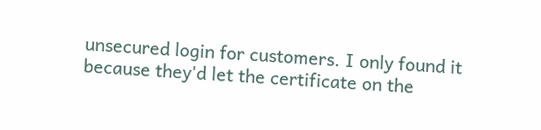unsecured login for customers. I only found it because they'd let the certificate on the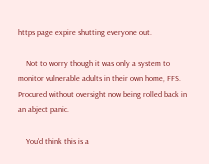https page expire shutting everyone out.

    Not to worry though it was only a system to monitor vulnerable adults in their own home, FFS. Procured without oversight now being rolled back in an abject panic.

    You'd think this is a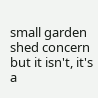small garden shed concern but it isn't, it's a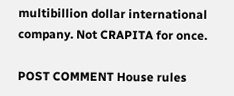multibillion dollar international company. Not CRAPITA for once.

POST COMMENT House rules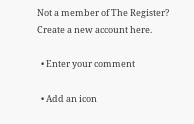Not a member of The Register? Create a new account here.

  • Enter your comment

  • Add an icon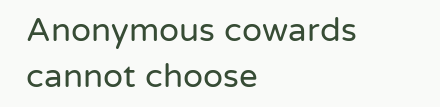Anonymous cowards cannot choose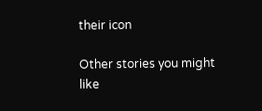their icon

Other stories you might like